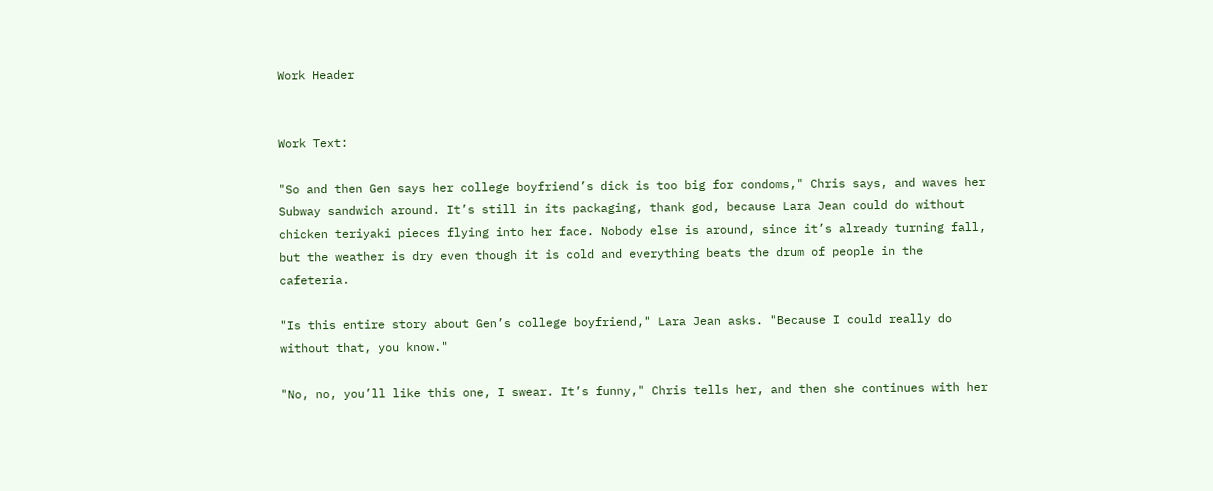Work Header


Work Text:

"So and then Gen says her college boyfriend’s dick is too big for condoms," Chris says, and waves her Subway sandwich around. It’s still in its packaging, thank god, because Lara Jean could do without chicken teriyaki pieces flying into her face. Nobody else is around, since it’s already turning fall, but the weather is dry even though it is cold and everything beats the drum of people in the cafeteria.

"Is this entire story about Gen’s college boyfriend," Lara Jean asks. "Because I could really do without that, you know."

"No, no, you’ll like this one, I swear. It’s funny," Chris tells her, and then she continues with her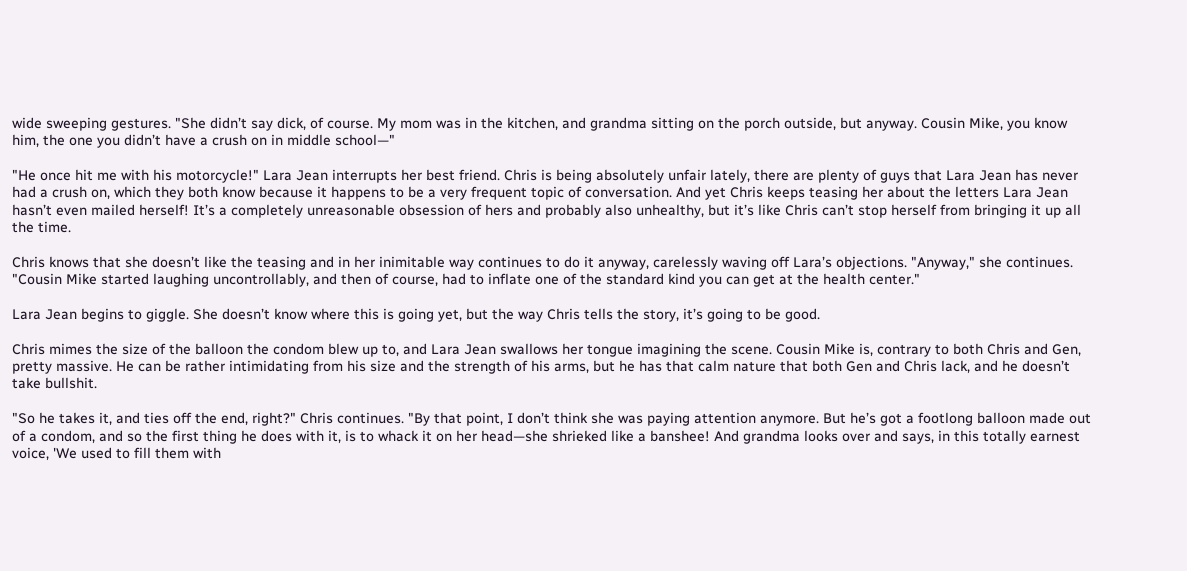wide sweeping gestures. "She didn’t say dick, of course. My mom was in the kitchen, and grandma sitting on the porch outside, but anyway. Cousin Mike, you know him, the one you didn’t have a crush on in middle school—"

"He once hit me with his motorcycle!" Lara Jean interrupts her best friend. Chris is being absolutely unfair lately, there are plenty of guys that Lara Jean has never had a crush on, which they both know because it happens to be a very frequent topic of conversation. And yet Chris keeps teasing her about the letters Lara Jean hasn’t even mailed herself! It’s a completely unreasonable obsession of hers and probably also unhealthy, but it’s like Chris can’t stop herself from bringing it up all the time.

Chris knows that she doesn’t like the teasing and in her inimitable way continues to do it anyway, carelessly waving off Lara’s objections. "Anyway," she continues. "Cousin Mike started laughing uncontrollably, and then of course, had to inflate one of the standard kind you can get at the health center."

Lara Jean begins to giggle. She doesn’t know where this is going yet, but the way Chris tells the story, it’s going to be good.

Chris mimes the size of the balloon the condom blew up to, and Lara Jean swallows her tongue imagining the scene. Cousin Mike is, contrary to both Chris and Gen, pretty massive. He can be rather intimidating from his size and the strength of his arms, but he has that calm nature that both Gen and Chris lack, and he doesn’t take bullshit.

"So he takes it, and ties off the end, right?" Chris continues. "By that point, I don’t think she was paying attention anymore. But he’s got a footlong balloon made out of a condom, and so the first thing he does with it, is to whack it on her head—she shrieked like a banshee! And grandma looks over and says, in this totally earnest voice, 'We used to fill them with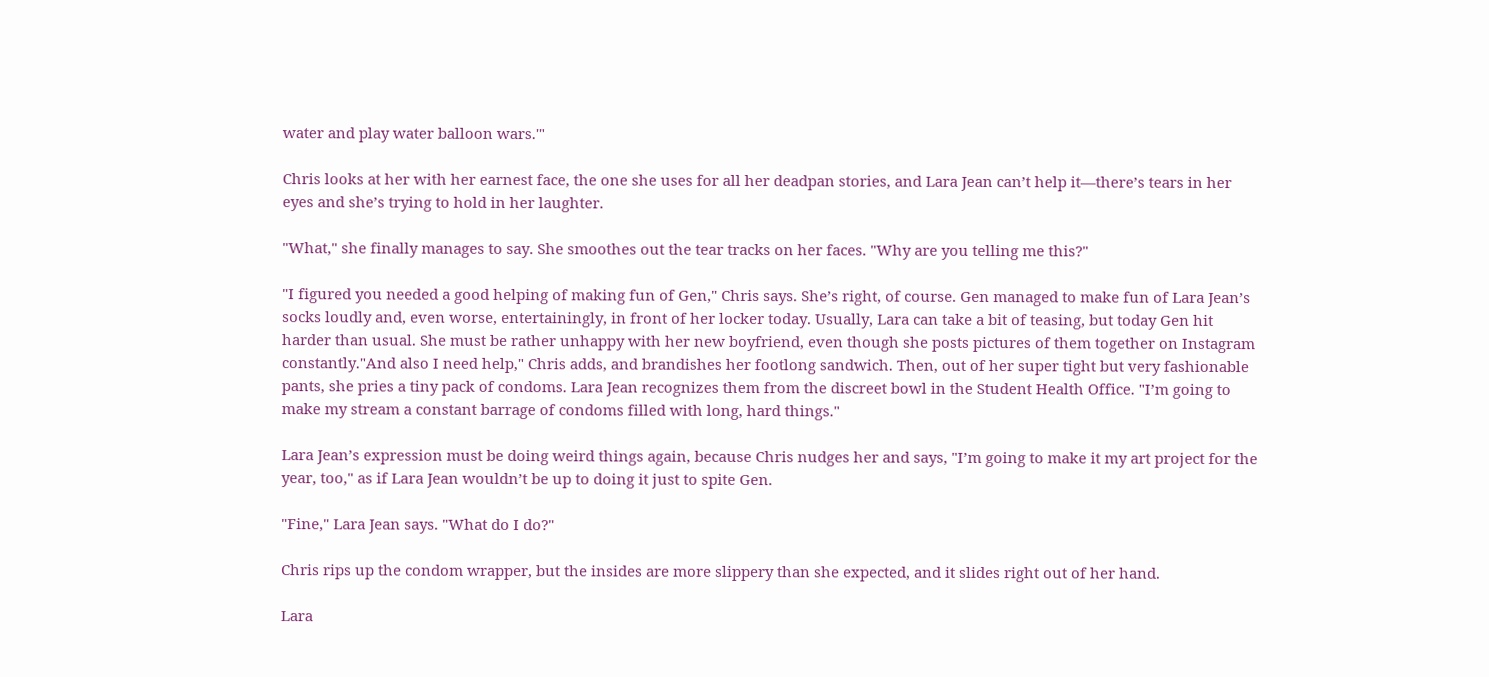water and play water balloon wars.'"

Chris looks at her with her earnest face, the one she uses for all her deadpan stories, and Lara Jean can’t help it—there’s tears in her eyes and she’s trying to hold in her laughter.

"What," she finally manages to say. She smoothes out the tear tracks on her faces. "Why are you telling me this?"

"I figured you needed a good helping of making fun of Gen," Chris says. She’s right, of course. Gen managed to make fun of Lara Jean’s socks loudly and, even worse, entertainingly, in front of her locker today. Usually, Lara can take a bit of teasing, but today Gen hit harder than usual. She must be rather unhappy with her new boyfriend, even though she posts pictures of them together on Instagram constantly."And also I need help," Chris adds, and brandishes her footlong sandwich. Then, out of her super tight but very fashionable pants, she pries a tiny pack of condoms. Lara Jean recognizes them from the discreet bowl in the Student Health Office. "I’m going to make my stream a constant barrage of condoms filled with long, hard things."

Lara Jean’s expression must be doing weird things again, because Chris nudges her and says, "I’m going to make it my art project for the year, too," as if Lara Jean wouldn’t be up to doing it just to spite Gen.

"Fine," Lara Jean says. "What do I do?"

Chris rips up the condom wrapper, but the insides are more slippery than she expected, and it slides right out of her hand.

Lara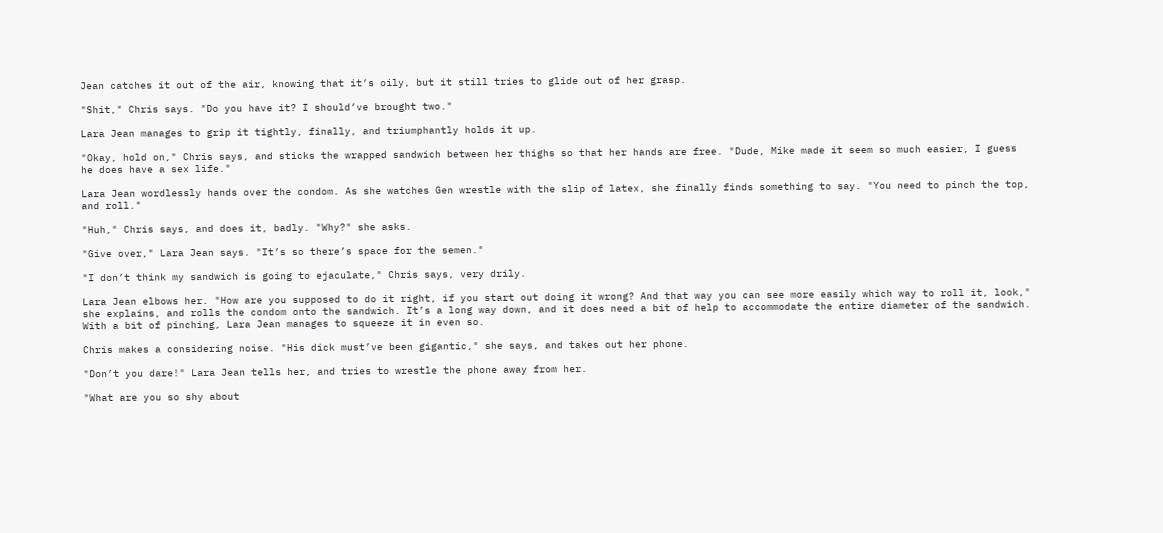Jean catches it out of the air, knowing that it’s oily, but it still tries to glide out of her grasp.

"Shit," Chris says. "Do you have it? I should’ve brought two."

Lara Jean manages to grip it tightly, finally, and triumphantly holds it up.

"Okay, hold on," Chris says, and sticks the wrapped sandwich between her thighs so that her hands are free. "Dude, Mike made it seem so much easier, I guess he does have a sex life."

Lara Jean wordlessly hands over the condom. As she watches Gen wrestle with the slip of latex, she finally finds something to say. "You need to pinch the top, and roll."

"Huh," Chris says, and does it, badly. "Why?" she asks.

"Give over," Lara Jean says. "It’s so there’s space for the semen."

"I don’t think my sandwich is going to ejaculate," Chris says, very drily.

Lara Jean elbows her. "How are you supposed to do it right, if you start out doing it wrong? And that way you can see more easily which way to roll it, look," she explains, and rolls the condom onto the sandwich. It’s a long way down, and it does need a bit of help to accommodate the entire diameter of the sandwich. With a bit of pinching, Lara Jean manages to squeeze it in even so.

Chris makes a considering noise. "His dick must’ve been gigantic," she says, and takes out her phone.

"Don’t you dare!" Lara Jean tells her, and tries to wrestle the phone away from her.

"What are you so shy about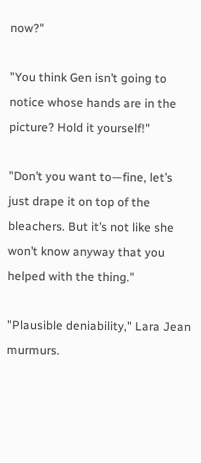now?"

"You think Gen isn’t going to notice whose hands are in the picture? Hold it yourself!"

"Don’t you want to—fine, let’s just drape it on top of the bleachers. But it’s not like she won’t know anyway that you helped with the thing."

"Plausible deniability," Lara Jean murmurs.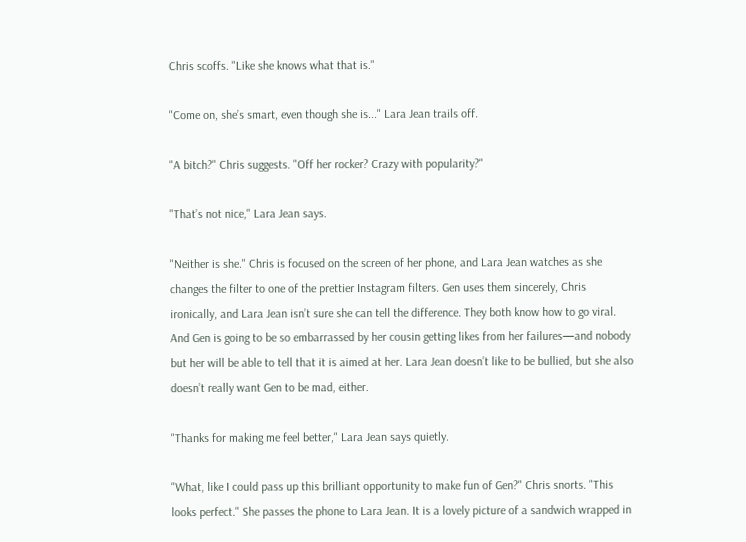Chris scoffs. "Like she knows what that is."

"Come on, she’s smart, even though she is..." Lara Jean trails off.

"A bitch?" Chris suggests. "Off her rocker? Crazy with popularity?"

"That’s not nice," Lara Jean says.

"Neither is she." Chris is focused on the screen of her phone, and Lara Jean watches as she changes the filter to one of the prettier Instagram filters. Gen uses them sincerely, Chris ironically, and Lara Jean isn’t sure she can tell the difference. They both know how to go viral. And Gen is going to be so embarrassed by her cousin getting likes from her failures—and nobody but her will be able to tell that it is aimed at her. Lara Jean doesn’t like to be bullied, but she also doesn’t really want Gen to be mad, either.

"Thanks for making me feel better," Lara Jean says quietly.

"What, like I could pass up this brilliant opportunity to make fun of Gen?" Chris snorts. "This looks perfect." She passes the phone to Lara Jean. It is a lovely picture of a sandwich wrapped in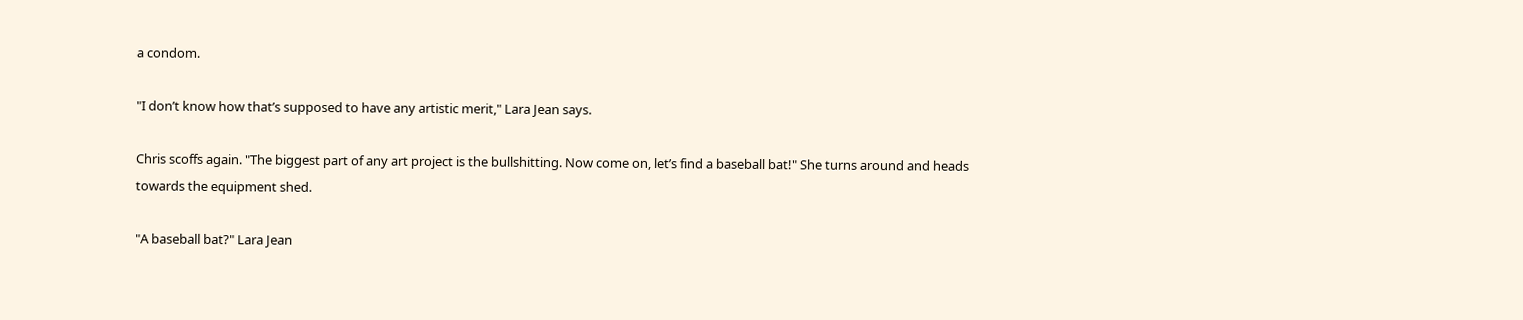a condom.

"I don’t know how that’s supposed to have any artistic merit," Lara Jean says.

Chris scoffs again. "The biggest part of any art project is the bullshitting. Now come on, let’s find a baseball bat!" She turns around and heads towards the equipment shed.

"A baseball bat?" Lara Jean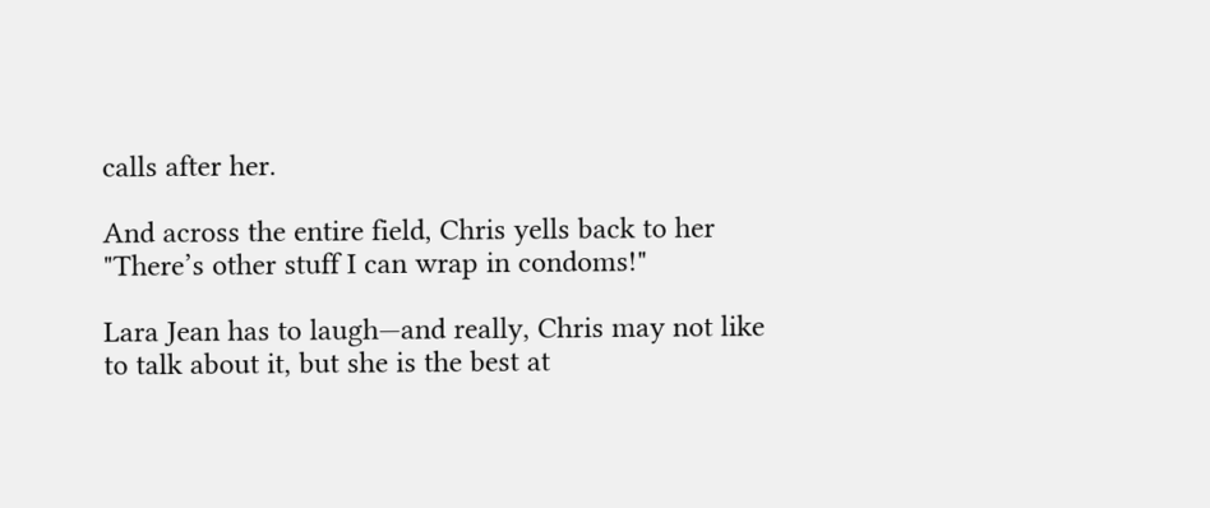calls after her.

And across the entire field, Chris yells back to her "There’s other stuff I can wrap in condoms!"

Lara Jean has to laugh—and really, Chris may not like to talk about it, but she is the best at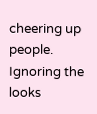cheering up people. Ignoring the looks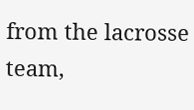from the lacrosse team,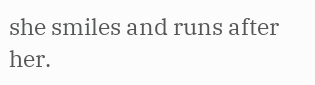she smiles and runs after her.